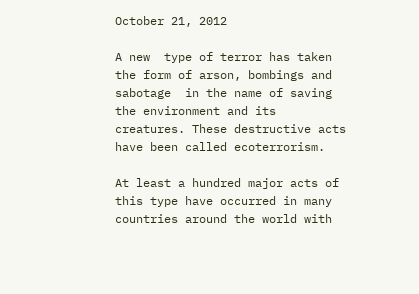October 21, 2012

A new  type of terror has taken the form of arson, bombings and sabotage  in the name of saving the environment and its creatures. These destructive acts have been called ecoterrorism.

At least a hundred major acts of this type have occurred in many countries around the world with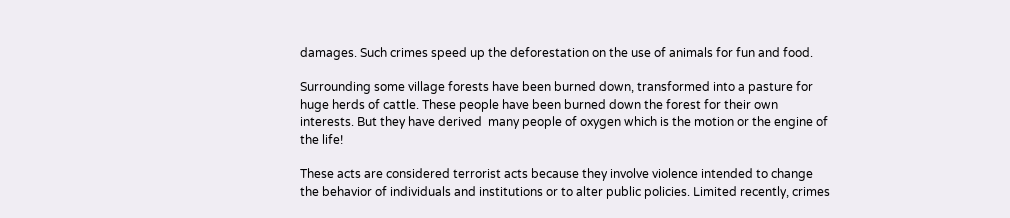damages. Such crimes speed up the deforestation on the use of animals for fun and food.

Surrounding some village forests have been burned down, transformed into a pasture for huge herds of cattle. These people have been burned down the forest for their own interests. But they have derived  many people of oxygen which is the motion or the engine of the life!

These acts are considered terrorist acts because they involve violence intended to change the behavior of individuals and institutions or to alter public policies. Limited recently, crimes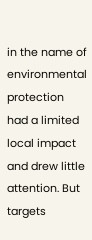in the name of environmental protection had a limited local impact and drew little attention. But targets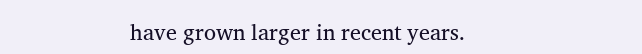have grown larger in recent years.